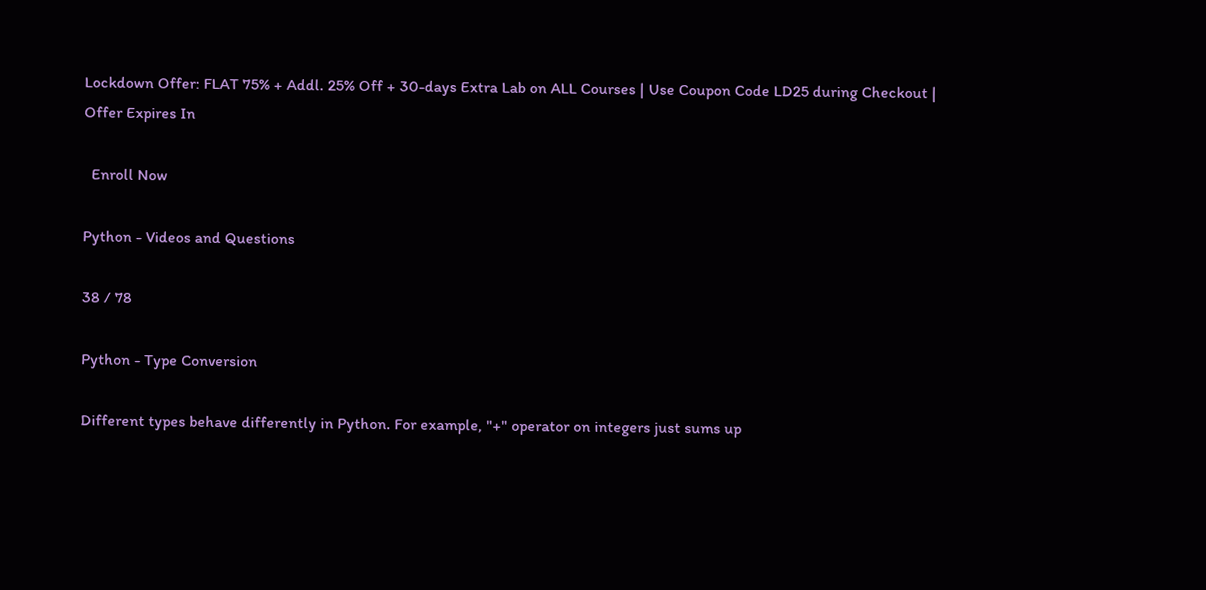Lockdown Offer: FLAT 75% + Addl. 25% Off + 30-days Extra Lab on ALL Courses | Use Coupon Code LD25 during Checkout | Offer Expires In

  Enroll Now

Python - Videos and Questions

38 / 78

Python - Type Conversion

Different types behave differently in Python. For example, "+" operator on integers just sums up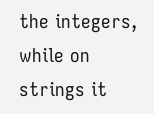the integers, while on strings it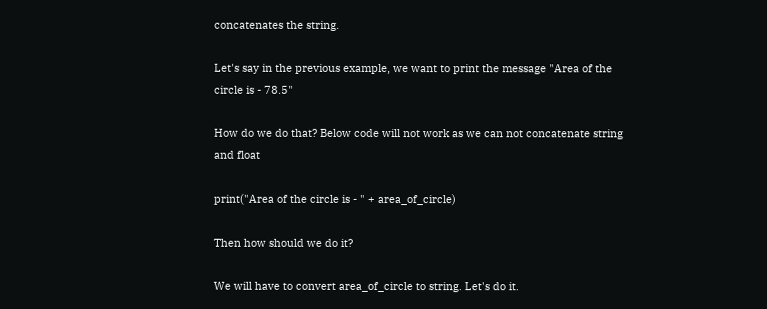concatenates the string.

Let's say in the previous example, we want to print the message "Area of the circle is - 78.5"

How do we do that? Below code will not work as we can not concatenate string and float

print("Area of the circle is - " + area_of_circle)

Then how should we do it?

We will have to convert area_of_circle to string. Let's do it.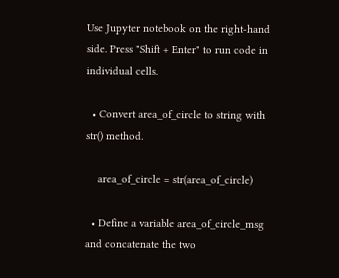Use Jupyter notebook on the right-hand side. Press "Shift + Enter" to run code in individual cells.

  • Convert area_of_circle to string with str() method.

    area_of_circle = str(area_of_circle)

  • Define a variable area_of_circle_msg and concatenate the two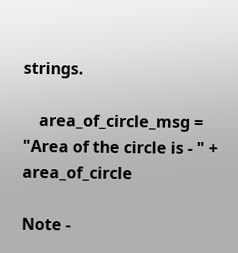strings.

    area_of_circle_msg = "Area of the circle is - " + area_of_circle

Note -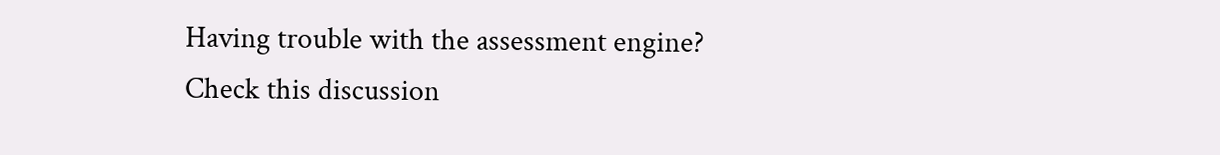Having trouble with the assessment engine? Check this discussion